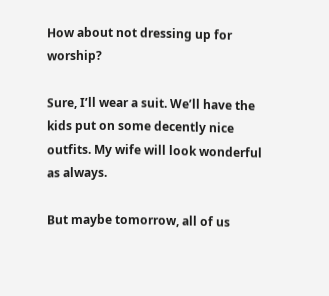How about not dressing up for worship?

Sure, I’ll wear a suit. We’ll have the kids put on some decently nice outfits. My wife will look wonderful as always.

But maybe tomorrow, all of us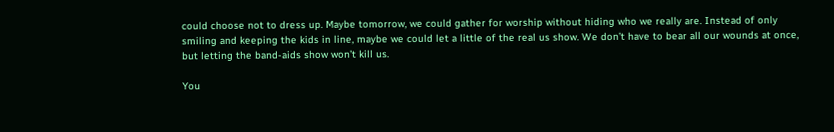could choose not to dress up. Maybe tomorrow, we could gather for worship without hiding who we really are. Instead of only smiling and keeping the kids in line, maybe we could let a little of the real us show. We don’t have to bear all our wounds at once, but letting the band-aids show won’t kill us.

You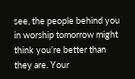see, the people behind you in worship tomorrow might think you’re better than they are. Your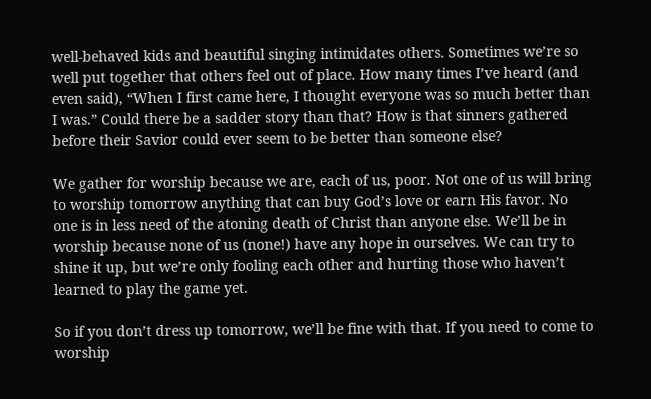well-behaved kids and beautiful singing intimidates others. Sometimes we’re so well put together that others feel out of place. How many times I’ve heard (and even said), “When I first came here, I thought everyone was so much better than I was.” Could there be a sadder story than that? How is that sinners gathered before their Savior could ever seem to be better than someone else?

We gather for worship because we are, each of us, poor. Not one of us will bring to worship tomorrow anything that can buy God’s love or earn His favor. No one is in less need of the atoning death of Christ than anyone else. We’ll be in worship because none of us (none!) have any hope in ourselves. We can try to shine it up, but we’re only fooling each other and hurting those who haven’t learned to play the game yet.

So if you don’t dress up tomorrow, we’ll be fine with that. If you need to come to worship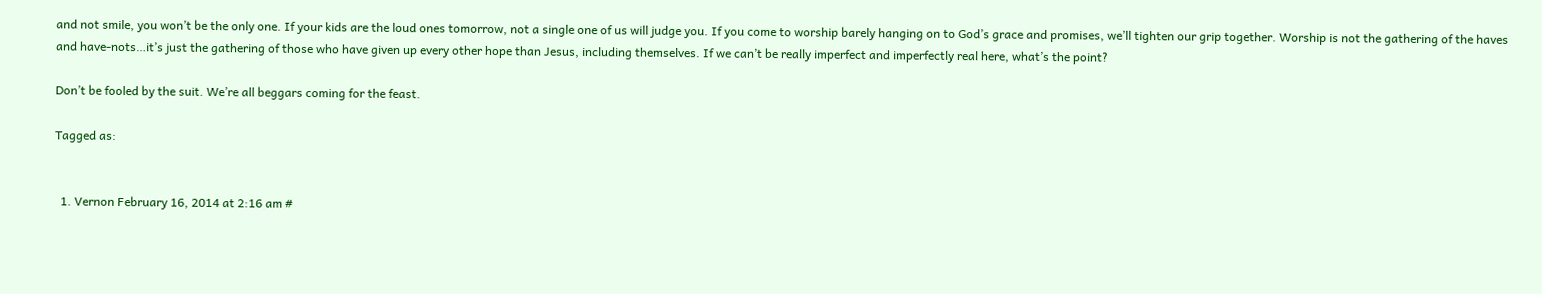and not smile, you won’t be the only one. If your kids are the loud ones tomorrow, not a single one of us will judge you. If you come to worship barely hanging on to God’s grace and promises, we’ll tighten our grip together. Worship is not the gathering of the haves and have-nots…it’s just the gathering of those who have given up every other hope than Jesus, including themselves. If we can’t be really imperfect and imperfectly real here, what’s the point?

Don’t be fooled by the suit. We’re all beggars coming for the feast.

Tagged as:


  1. Vernon February 16, 2014 at 2:16 am #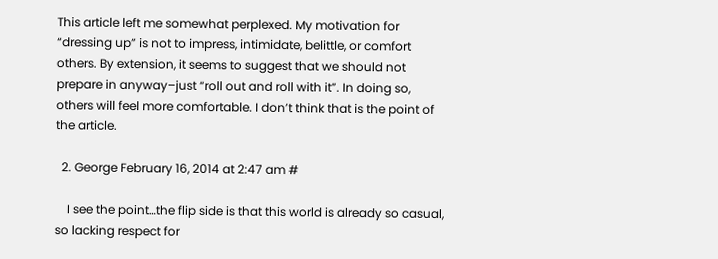This article left me somewhat perplexed. My motivation for “dressing up” is not to impress, intimidate, belittle, or comfort others. By extension, it seems to suggest that we should not prepare in anyway–just “roll out and roll with it”. In doing so, others will feel more comfortable. I don’t think that is the point of the article.

  2. George February 16, 2014 at 2:47 am #

    I see the point…the flip side is that this world is already so casual, so lacking respect for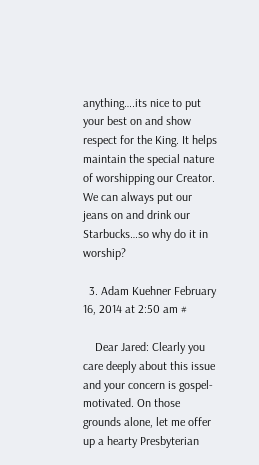anything….its nice to put your best on and show respect for the King. It helps maintain the special nature of worshipping our Creator. We can always put our jeans on and drink our Starbucks…so why do it in worship?

  3. Adam Kuehner February 16, 2014 at 2:50 am #

    Dear Jared: Clearly you care deeply about this issue and your concern is gospel-motivated. On those grounds alone, let me offer up a hearty Presbyterian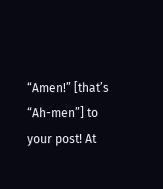“Amen!” [that’s “Ah-men”] to your post! At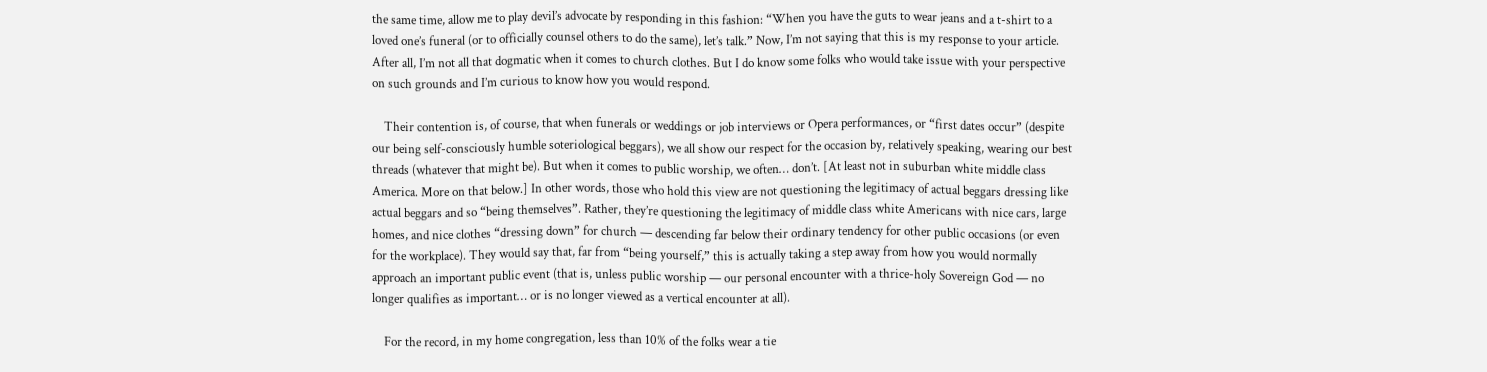the same time, allow me to play devil’s advocate by responding in this fashion: “When you have the guts to wear jeans and a t-shirt to a loved one’s funeral (or to officially counsel others to do the same), let’s talk.” Now, I’m not saying that this is my response to your article. After all, I’m not all that dogmatic when it comes to church clothes. But I do know some folks who would take issue with your perspective on such grounds and I’m curious to know how you would respond.

    Their contention is, of course, that when funerals or weddings or job interviews or Opera performances, or “first dates occur” (despite our being self-consciously humble soteriological beggars), we all show our respect for the occasion by, relatively speaking, wearing our best threads (whatever that might be). But when it comes to public worship, we often… don’t. [At least not in suburban white middle class America. More on that below.] In other words, those who hold this view are not questioning the legitimacy of actual beggars dressing like actual beggars and so “being themselves”. Rather, they’re questioning the legitimacy of middle class white Americans with nice cars, large homes, and nice clothes “dressing down” for church — descending far below their ordinary tendency for other public occasions (or even for the workplace). They would say that, far from “being yourself,” this is actually taking a step away from how you would normally approach an important public event (that is, unless public worship — our personal encounter with a thrice-holy Sovereign God — no longer qualifies as important… or is no longer viewed as a vertical encounter at all).

    For the record, in my home congregation, less than 10% of the folks wear a tie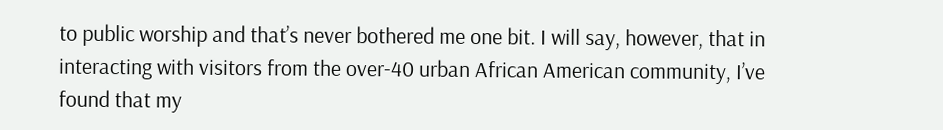to public worship and that’s never bothered me one bit. I will say, however, that in interacting with visitors from the over-40 urban African American community, I’ve found that my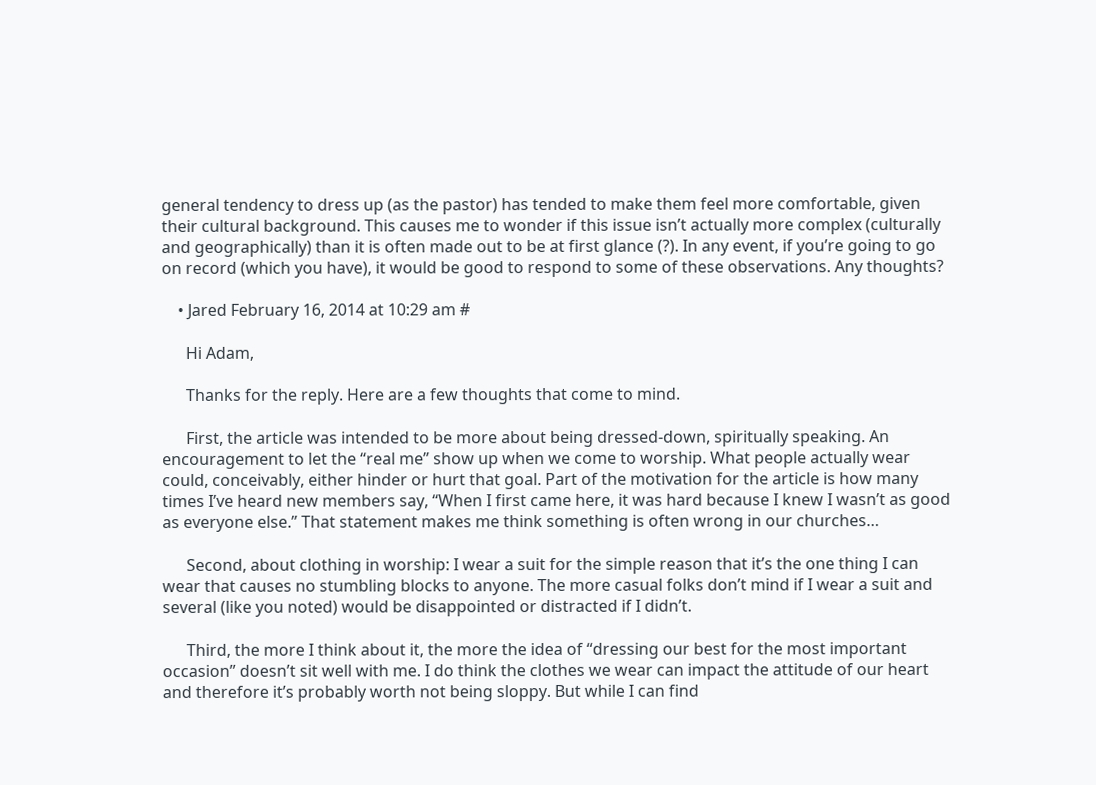general tendency to dress up (as the pastor) has tended to make them feel more comfortable, given their cultural background. This causes me to wonder if this issue isn’t actually more complex (culturally and geographically) than it is often made out to be at first glance (?). In any event, if you’re going to go on record (which you have), it would be good to respond to some of these observations. Any thoughts?

    • Jared February 16, 2014 at 10:29 am #

      Hi Adam,

      Thanks for the reply. Here are a few thoughts that come to mind.

      First, the article was intended to be more about being dressed-down, spiritually speaking. An encouragement to let the “real me” show up when we come to worship. What people actually wear could, conceivably, either hinder or hurt that goal. Part of the motivation for the article is how many times I’ve heard new members say, “When I first came here, it was hard because I knew I wasn’t as good as everyone else.” That statement makes me think something is often wrong in our churches…

      Second, about clothing in worship: I wear a suit for the simple reason that it’s the one thing I can wear that causes no stumbling blocks to anyone. The more casual folks don’t mind if I wear a suit and several (like you noted) would be disappointed or distracted if I didn’t.

      Third, the more I think about it, the more the idea of “dressing our best for the most important occasion” doesn’t sit well with me. I do think the clothes we wear can impact the attitude of our heart and therefore it’s probably worth not being sloppy. But while I can find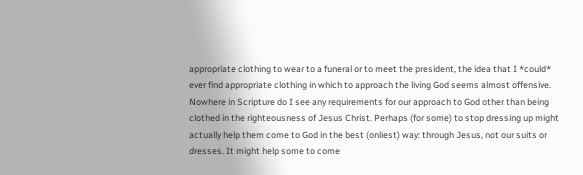appropriate clothing to wear to a funeral or to meet the president, the idea that I *could* ever find appropriate clothing in which to approach the living God seems almost offensive. Nowhere in Scripture do I see any requirements for our approach to God other than being clothed in the righteousness of Jesus Christ. Perhaps (for some) to stop dressing up might actually help them come to God in the best (onliest) way: through Jesus, not our suits or dresses. It might help some to come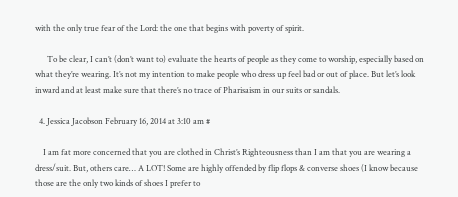with the only true fear of the Lord: the one that begins with poverty of spirit.

      To be clear, I can’t (don’t want to) evaluate the hearts of people as they come to worship, especially based on what they’re wearing. It’s not my intention to make people who dress up feel bad or out of place. But let’s look inward and at least make sure that there’s no trace of Pharisaism in our suits or sandals.

  4. Jessica Jacobson February 16, 2014 at 3:10 am #

    I am fat more concerned that you are clothed in Christ’s Righteousness than I am that you are wearing a dress/suit. But, others care… A LOT! Some are highly offended by flip flops & converse shoes (I know because those are the only two kinds of shoes I prefer to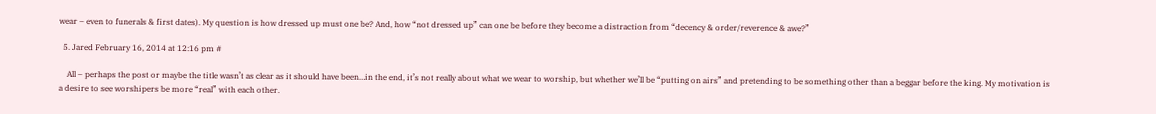wear – even to funerals & first dates). My question is how dressed up must one be? And, how “not dressed up” can one be before they become a distraction from “decency & order/reverence & awe?”

  5. Jared February 16, 2014 at 12:16 pm #

    All – perhaps the post or maybe the title wasn’t as clear as it should have been…in the end, it’s not really about what we wear to worship, but whether we’ll be “putting on airs” and pretending to be something other than a beggar before the king. My motivation is a desire to see worshipers be more “real” with each other.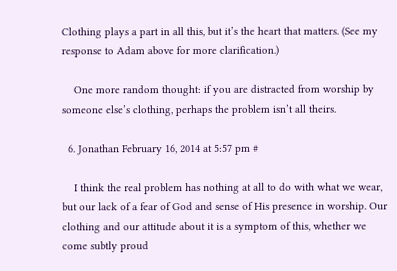Clothing plays a part in all this, but it’s the heart that matters. (See my response to Adam above for more clarification.)

    One more random thought: if you are distracted from worship by someone else’s clothing, perhaps the problem isn’t all theirs.

  6. Jonathan February 16, 2014 at 5:57 pm #

    I think the real problem has nothing at all to do with what we wear, but our lack of a fear of God and sense of His presence in worship. Our clothing and our attitude about it is a symptom of this, whether we come subtly proud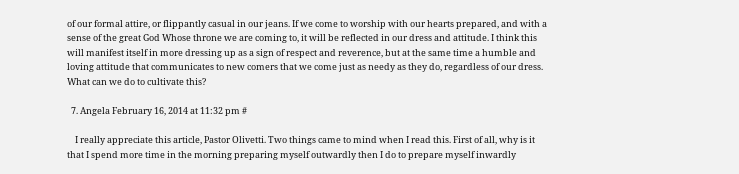of our formal attire, or flippantly casual in our jeans. If we come to worship with our hearts prepared, and with a sense of the great God Whose throne we are coming to, it will be reflected in our dress and attitude. I think this will manifest itself in more dressing up as a sign of respect and reverence, but at the same time a humble and loving attitude that communicates to new comers that we come just as needy as they do, regardless of our dress. What can we do to cultivate this?

  7. Angela February 16, 2014 at 11:32 pm #

    I really appreciate this article, Pastor Olivetti. Two things came to mind when I read this. First of all, why is it that I spend more time in the morning preparing myself outwardly then I do to prepare myself inwardly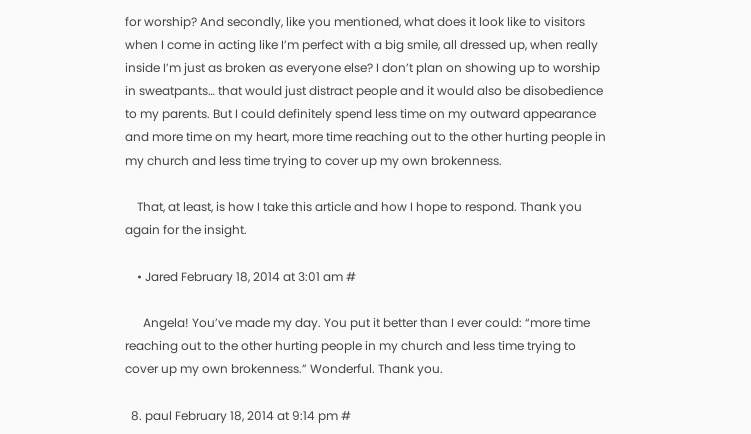for worship? And secondly, like you mentioned, what does it look like to visitors when I come in acting like I’m perfect with a big smile, all dressed up, when really inside I’m just as broken as everyone else? I don’t plan on showing up to worship in sweatpants… that would just distract people and it would also be disobedience to my parents. But I could definitely spend less time on my outward appearance and more time on my heart, more time reaching out to the other hurting people in my church and less time trying to cover up my own brokenness.

    That, at least, is how I take this article and how I hope to respond. Thank you again for the insight.

    • Jared February 18, 2014 at 3:01 am #

      Angela! You’ve made my day. You put it better than I ever could: “more time reaching out to the other hurting people in my church and less time trying to cover up my own brokenness.” Wonderful. Thank you.

  8. paul February 18, 2014 at 9:14 pm #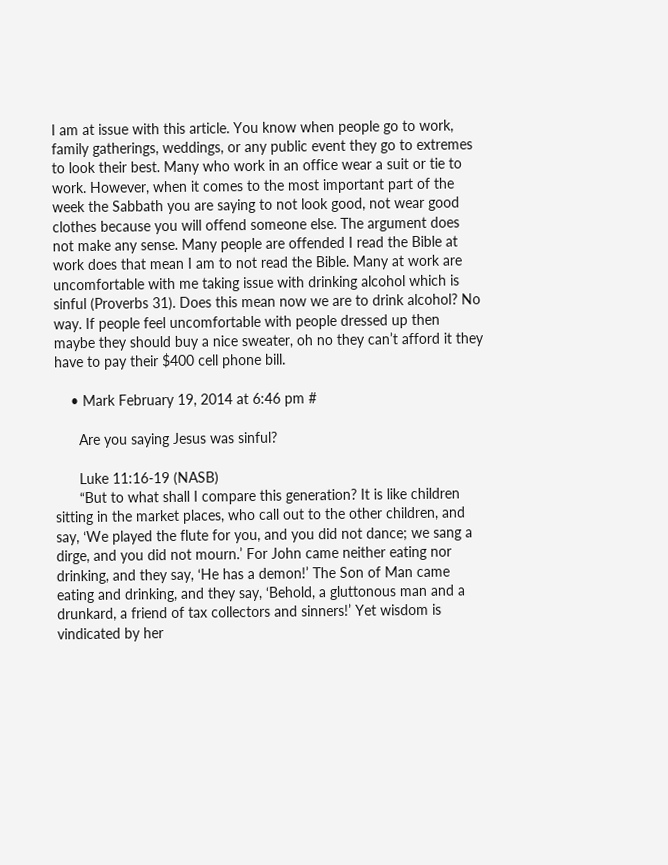I am at issue with this article. You know when people go to work, family gatherings, weddings, or any public event they go to extremes to look their best. Many who work in an office wear a suit or tie to work. However, when it comes to the most important part of the week the Sabbath you are saying to not look good, not wear good clothes because you will offend someone else. The argument does not make any sense. Many people are offended I read the Bible at work does that mean I am to not read the Bible. Many at work are uncomfortable with me taking issue with drinking alcohol which is sinful (Proverbs 31). Does this mean now we are to drink alcohol? No way. If people feel uncomfortable with people dressed up then maybe they should buy a nice sweater, oh no they can’t afford it they have to pay their $400 cell phone bill.

    • Mark February 19, 2014 at 6:46 pm #

      Are you saying Jesus was sinful?

      Luke 11:16-19 (NASB)
      “But to what shall I compare this generation? It is like children sitting in the market places, who call out to the other children, and say, ‘We played the flute for you, and you did not dance; we sang a dirge, and you did not mourn.’ For John came neither eating nor drinking, and they say, ‘He has a demon!’ The Son of Man came eating and drinking, and they say, ‘Behold, a gluttonous man and a drunkard, a friend of tax collectors and sinners!’ Yet wisdom is vindicated by her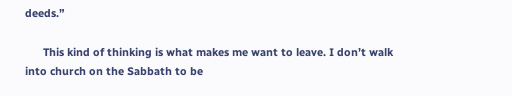deeds.”

      This kind of thinking is what makes me want to leave. I don’t walk into church on the Sabbath to be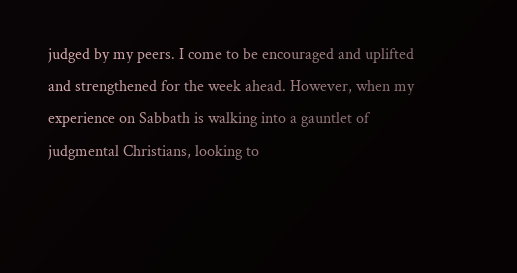judged by my peers. I come to be encouraged and uplifted and strengthened for the week ahead. However, when my experience on Sabbath is walking into a gauntlet of judgmental Christians, looking to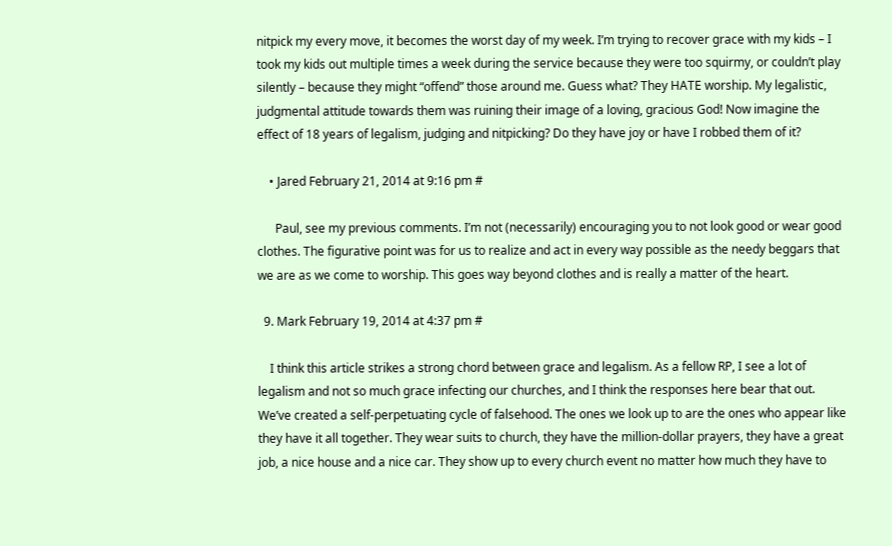nitpick my every move, it becomes the worst day of my week. I’m trying to recover grace with my kids – I took my kids out multiple times a week during the service because they were too squirmy, or couldn’t play silently – because they might “offend” those around me. Guess what? They HATE worship. My legalistic, judgmental attitude towards them was ruining their image of a loving, gracious God! Now imagine the effect of 18 years of legalism, judging and nitpicking? Do they have joy or have I robbed them of it?

    • Jared February 21, 2014 at 9:16 pm #

      Paul, see my previous comments. I’m not (necessarily) encouraging you to not look good or wear good clothes. The figurative point was for us to realize and act in every way possible as the needy beggars that we are as we come to worship. This goes way beyond clothes and is really a matter of the heart.

  9. Mark February 19, 2014 at 4:37 pm #

    I think this article strikes a strong chord between grace and legalism. As a fellow RP, I see a lot of legalism and not so much grace infecting our churches, and I think the responses here bear that out. We’ve created a self-perpetuating cycle of falsehood. The ones we look up to are the ones who appear like they have it all together. They wear suits to church, they have the million-dollar prayers, they have a great job, a nice house and a nice car. They show up to every church event no matter how much they have to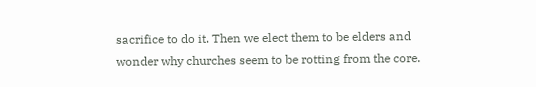sacrifice to do it. Then we elect them to be elders and wonder why churches seem to be rotting from the core.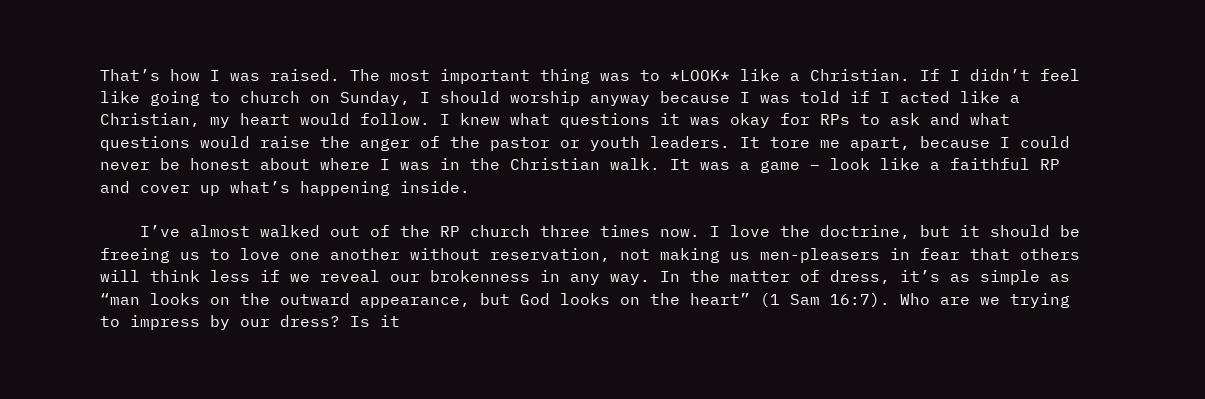That’s how I was raised. The most important thing was to *LOOK* like a Christian. If I didn’t feel like going to church on Sunday, I should worship anyway because I was told if I acted like a Christian, my heart would follow. I knew what questions it was okay for RPs to ask and what questions would raise the anger of the pastor or youth leaders. It tore me apart, because I could never be honest about where I was in the Christian walk. It was a game – look like a faithful RP and cover up what’s happening inside.

    I’ve almost walked out of the RP church three times now. I love the doctrine, but it should be freeing us to love one another without reservation, not making us men-pleasers in fear that others will think less if we reveal our brokenness in any way. In the matter of dress, it’s as simple as “man looks on the outward appearance, but God looks on the heart” (1 Sam 16:7). Who are we trying to impress by our dress? Is it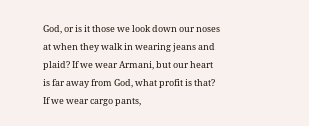God, or is it those we look down our noses at when they walk in wearing jeans and plaid? If we wear Armani, but our heart is far away from God, what profit is that? If we wear cargo pants,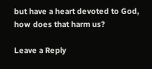but have a heart devoted to God, how does that harm us?

Leave a Reply